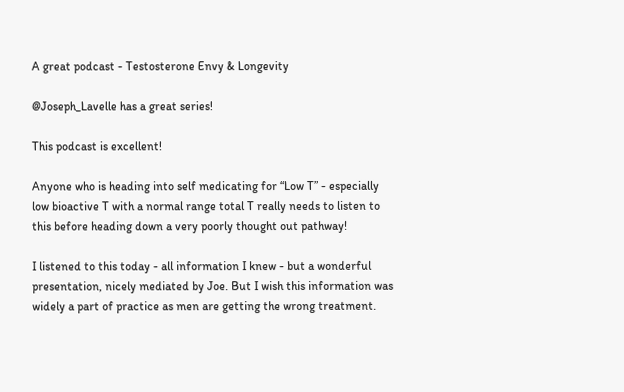A great podcast - Testosterone Envy & Longevity

@Joseph_Lavelle has a great series!

This podcast is excellent!

Anyone who is heading into self medicating for “Low T” - especially low bioactive T with a normal range total T really needs to listen to this before heading down a very poorly thought out pathway!

I listened to this today - all information I knew - but a wonderful presentation, nicely mediated by Joe. But I wish this information was widely a part of practice as men are getting the wrong treatment.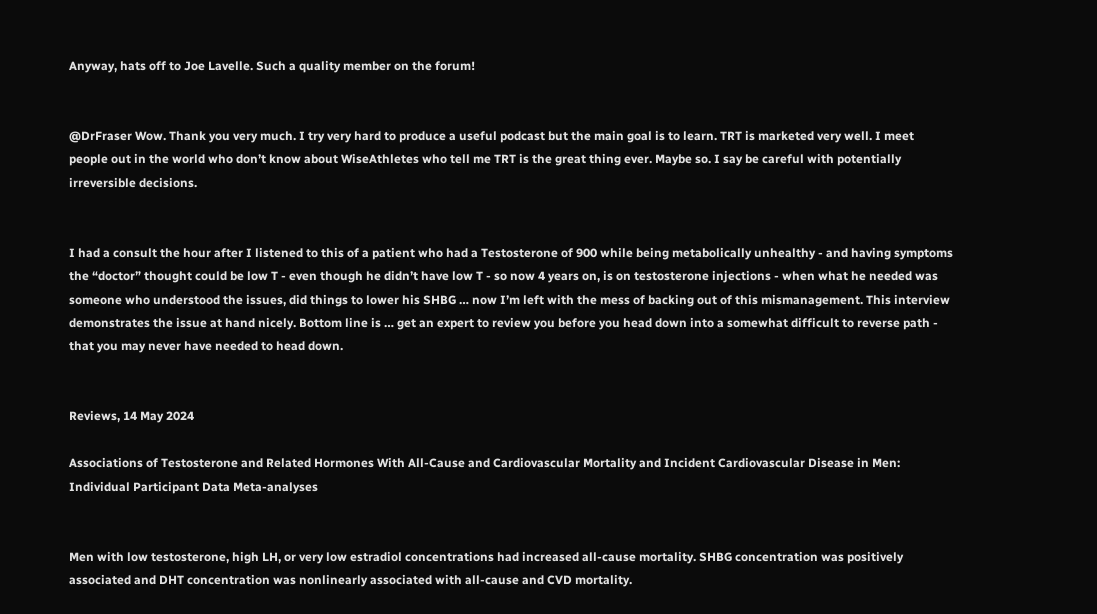Anyway, hats off to Joe Lavelle. Such a quality member on the forum!


@DrFraser Wow. Thank you very much. I try very hard to produce a useful podcast but the main goal is to learn. TRT is marketed very well. I meet people out in the world who don’t know about WiseAthletes who tell me TRT is the great thing ever. Maybe so. I say be careful with potentially irreversible decisions.


I had a consult the hour after I listened to this of a patient who had a Testosterone of 900 while being metabolically unhealthy - and having symptoms the “doctor” thought could be low T - even though he didn’t have low T - so now 4 years on, is on testosterone injections - when what he needed was someone who understood the issues, did things to lower his SHBG … now I’m left with the mess of backing out of this mismanagement. This interview demonstrates the issue at hand nicely. Bottom line is … get an expert to review you before you head down into a somewhat difficult to reverse path - that you may never have needed to head down.


Reviews, 14 May 2024

Associations of Testosterone and Related Hormones With All-Cause and Cardiovascular Mortality and Incident Cardiovascular Disease in Men: Individual Participant Data Meta-analyses


Men with low testosterone, high LH, or very low estradiol concentrations had increased all-cause mortality. SHBG concentration was positively associated and DHT concentration was nonlinearly associated with all-cause and CVD mortality.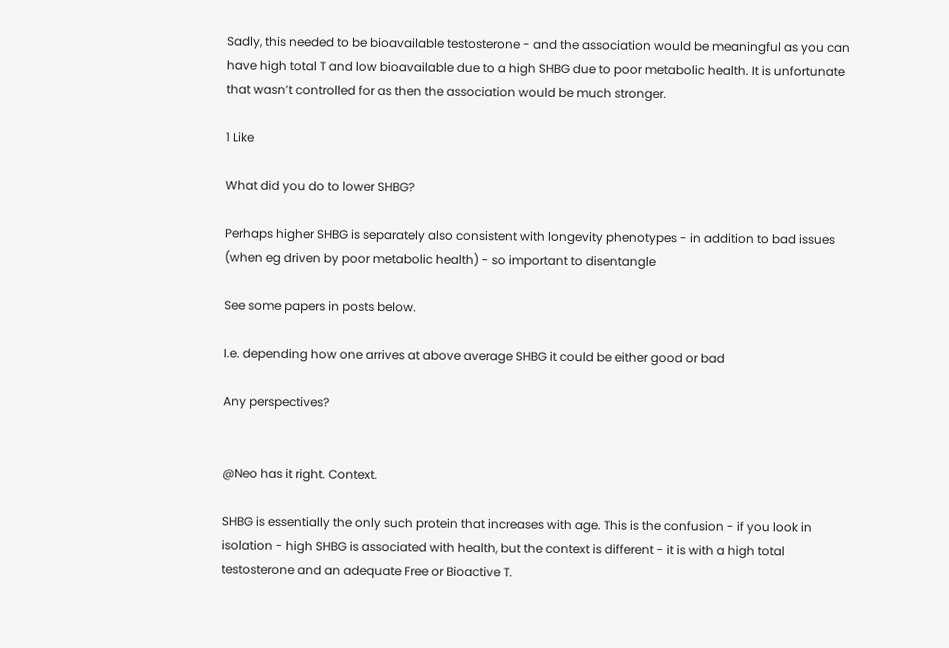Sadly, this needed to be bioavailable testosterone - and the association would be meaningful as you can have high total T and low bioavailable due to a high SHBG due to poor metabolic health. It is unfortunate that wasn’t controlled for as then the association would be much stronger.

1 Like

What did you do to lower SHBG?

Perhaps higher SHBG is separately also consistent with longevity phenotypes - in addition to bad issues (when eg driven by poor metabolic health) - so important to disentangle

See some papers in posts below.

I.e. depending how one arrives at above average SHBG it could be either good or bad

Any perspectives?


@Neo has it right. Context.

SHBG is essentially the only such protein that increases with age. This is the confusion - if you look in isolation - high SHBG is associated with health, but the context is different - it is with a high total testosterone and an adequate Free or Bioactive T.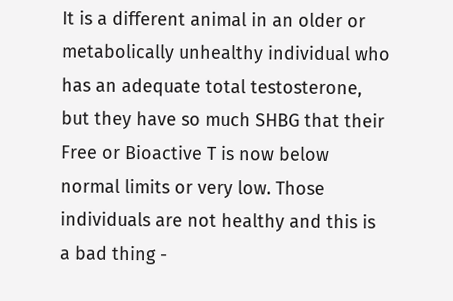It is a different animal in an older or metabolically unhealthy individual who has an adequate total testosterone, but they have so much SHBG that their Free or Bioactive T is now below normal limits or very low. Those individuals are not healthy and this is a bad thing -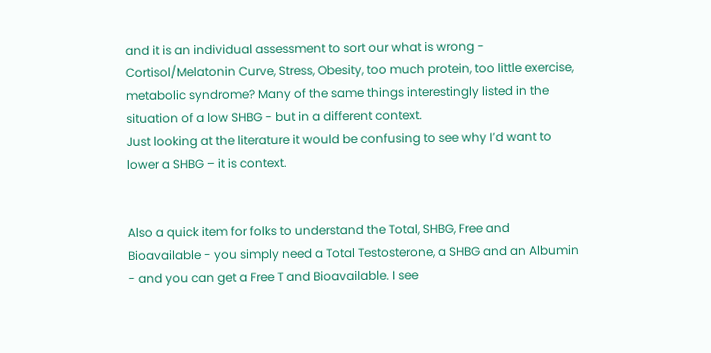and it is an individual assessment to sort our what is wrong - Cortisol/Melatonin Curve, Stress, Obesity, too much protein, too little exercise, metabolic syndrome? Many of the same things interestingly listed in the situation of a low SHBG - but in a different context.
Just looking at the literature it would be confusing to see why I’d want to lower a SHBG – it is context.


Also a quick item for folks to understand the Total, SHBG, Free and Bioavailable - you simply need a Total Testosterone, a SHBG and an Albumin - and you can get a Free T and Bioavailable. I see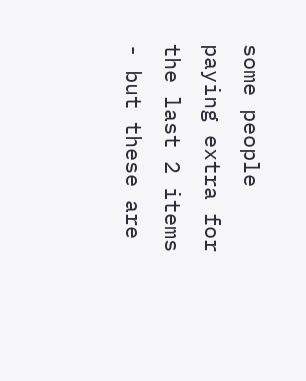some people paying extra for the last 2 items - but these are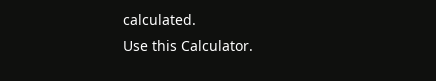calculated.
Use this Calculator.